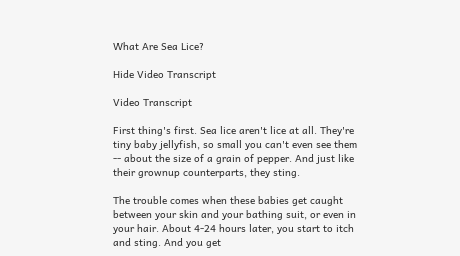What Are Sea Lice?

Hide Video Transcript

Video Transcript

First thing's first. Sea lice aren't lice at all. They're tiny baby jellyfish, so small you can't even see them -- about the size of a grain of pepper. And just like their grownup counterparts, they sting.

The trouble comes when these babies get caught between your skin and your bathing suit, or even in your hair. About 4-24 hours later, you start to itch and sting. And you get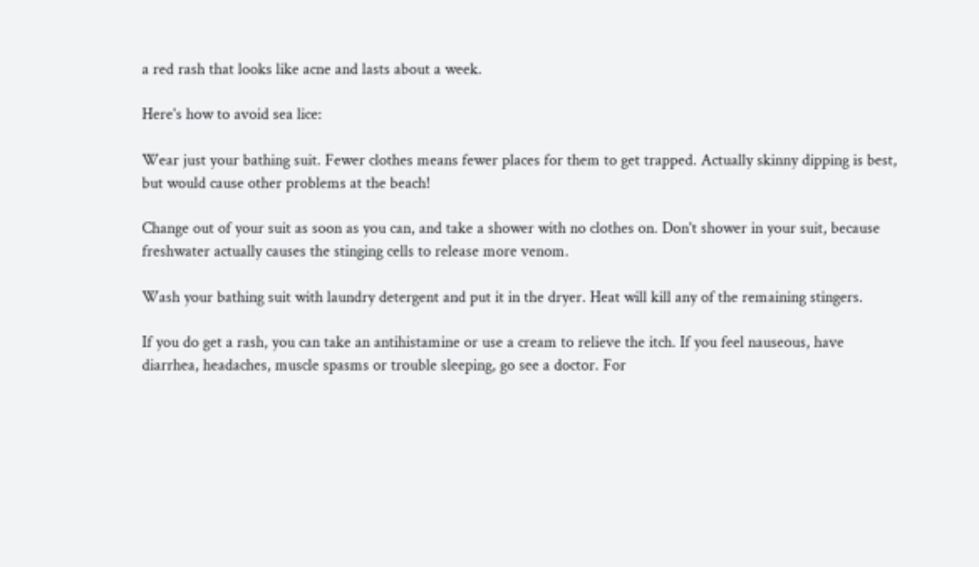a red rash that looks like acne and lasts about a week.

Here's how to avoid sea lice:

Wear just your bathing suit. Fewer clothes means fewer places for them to get trapped. Actually skinny dipping is best, but would cause other problems at the beach!

Change out of your suit as soon as you can, and take a shower with no clothes on. Don't shower in your suit, because freshwater actually causes the stinging cells to release more venom.

Wash your bathing suit with laundry detergent and put it in the dryer. Heat will kill any of the remaining stingers.

If you do get a rash, you can take an antihistamine or use a cream to relieve the itch. If you feel nauseous, have diarrhea, headaches, muscle spasms or trouble sleeping, go see a doctor. For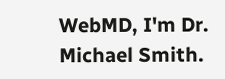WebMD, I'm Dr. Michael Smith.